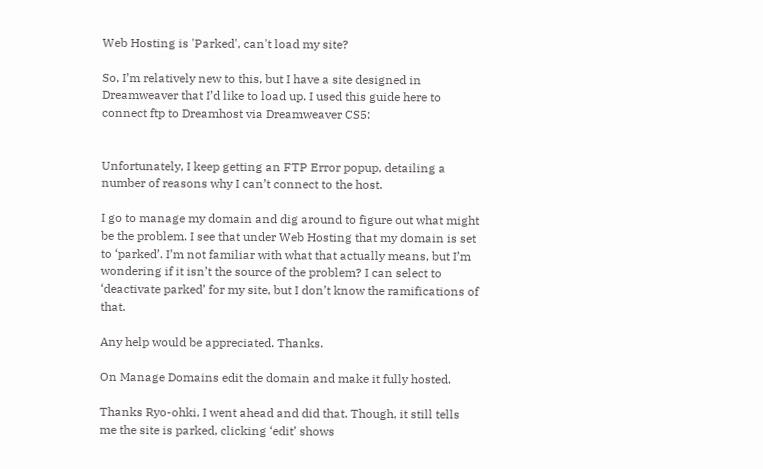Web Hosting is 'Parked', can't load my site?

So, I’m relatively new to this, but I have a site designed in Dreamweaver that I’d like to load up. I used this guide here to connect ftp to Dreamhost via Dreamweaver CS5:


Unfortunately, I keep getting an FTP Error popup, detailing a number of reasons why I can’t connect to the host.

I go to manage my domain and dig around to figure out what might be the problem. I see that under Web Hosting that my domain is set to ‘parked’. I’m not familiar with what that actually means, but I’m wondering if it isn’t the source of the problem? I can select to ‘deactivate parked’ for my site, but I don’t know the ramifications of that.

Any help would be appreciated. Thanks.

On Manage Domains edit the domain and make it fully hosted.

Thanks Ryo-ohki, I went ahead and did that. Though, it still tells me the site is parked, clicking ‘edit’ shows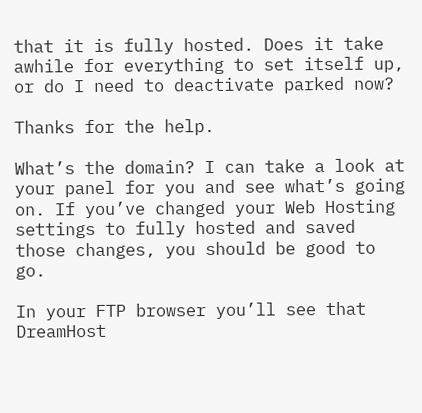that it is fully hosted. Does it take awhile for everything to set itself up, or do I need to deactivate parked now?

Thanks for the help.

What’s the domain? I can take a look at your panel for you and see what’s going on. If you’ve changed your Web Hosting settings to fully hosted and saved those changes, you should be good to go.

In your FTP browser you’ll see that DreamHost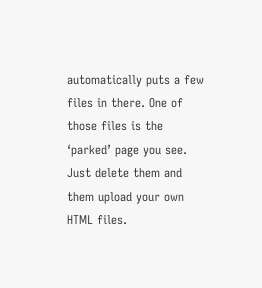automatically puts a few files in there. One of those files is the ‘parked’ page you see. Just delete them and them upload your own HTML files.